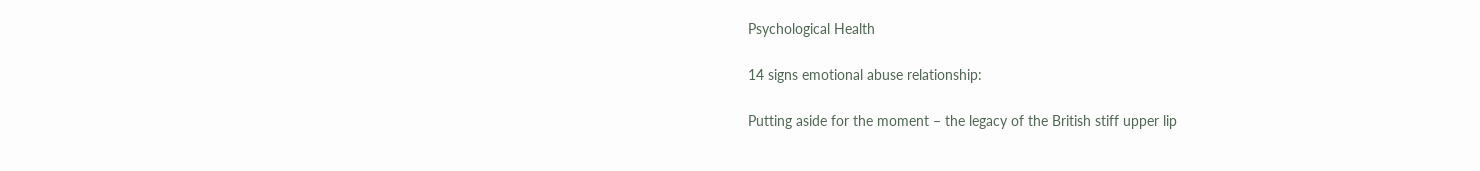Psychological Health

14 signs emotional abuse relationship:

Putting aside for the moment – the legacy of the British stiff upper lip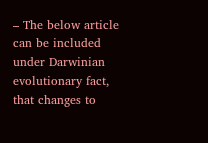– The below article can be included under Darwinian evolutionary fact, that changes to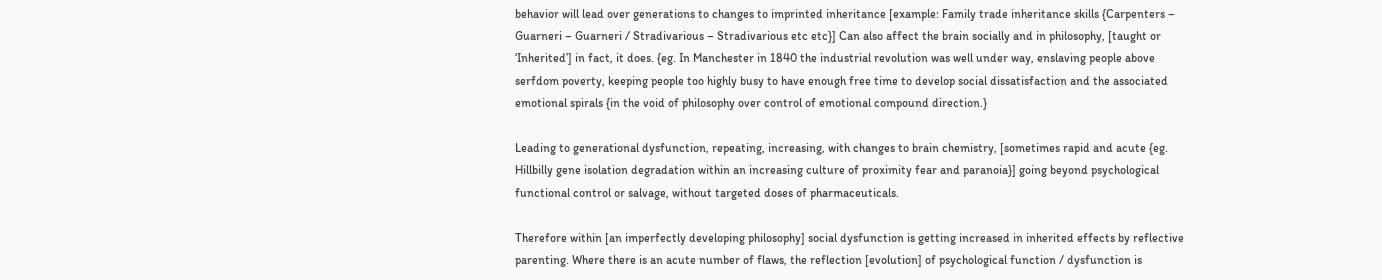behavior will lead over generations to changes to imprinted inheritance [example: Family trade inheritance skills {Carpenters – Guarneri – Guarneri / Stradivarious – Stradivarious etc etc}] Can also affect the brain socially and in philosophy, [taught or ‘Inherited’] in fact, it does. {eg. In Manchester in 1840 the industrial revolution was well under way, enslaving people above serfdom poverty, keeping people too highly busy to have enough free time to develop social dissatisfaction and the associated emotional spirals {in the void of philosophy over control of emotional compound direction.}

Leading to generational dysfunction, repeating, increasing, with changes to brain chemistry, [sometimes rapid and acute {eg. Hillbilly gene isolation degradation within an increasing culture of proximity fear and paranoia}] going beyond psychological functional control or salvage, without targeted doses of pharmaceuticals.

Therefore within [an imperfectly developing philosophy] social dysfunction is getting increased in inherited effects by reflective parenting. Where there is an acute number of flaws, the reflection [evolution] of psychological function / dysfunction is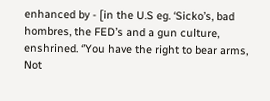enhanced by - [in the U.S eg. ‘Sicko’s, bad hombres, the FED’s and a gun culture, enshrined. ‘’You have the right to bear arms, Not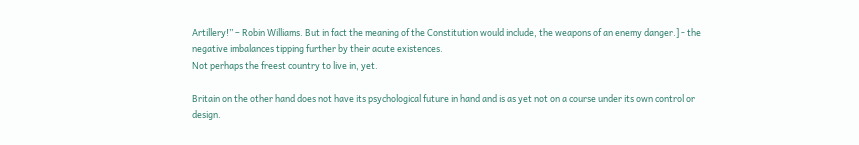Artillery!’’ – Robin Williams. But in fact the meaning of the Constitution would include, the weapons of an enemy danger.] - the negative imbalances tipping further by their acute existences.
Not perhaps the freest country to live in, yet.

Britain on the other hand does not have its psychological future in hand and is as yet not on a course under its own control or design.